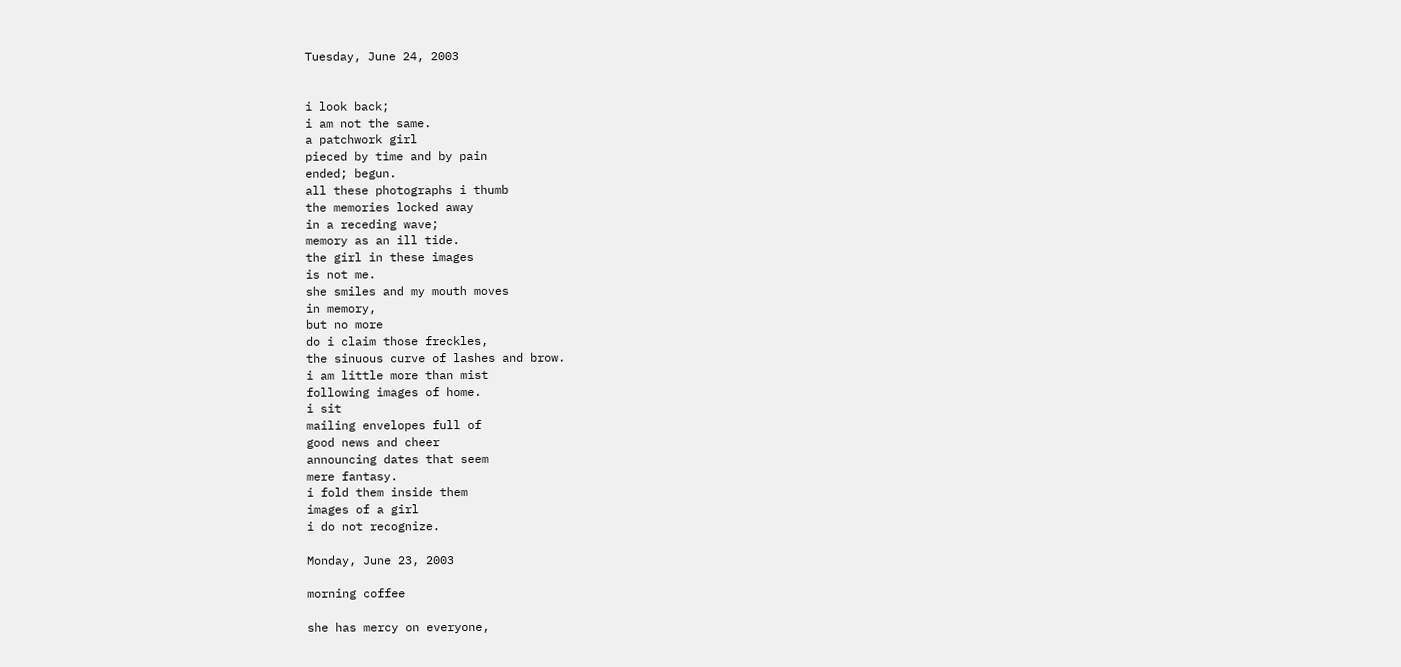Tuesday, June 24, 2003


i look back;
i am not the same.
a patchwork girl
pieced by time and by pain
ended; begun.
all these photographs i thumb
the memories locked away
in a receding wave;
memory as an ill tide.
the girl in these images
is not me.
she smiles and my mouth moves
in memory,
but no more
do i claim those freckles,
the sinuous curve of lashes and brow.
i am little more than mist
following images of home.
i sit
mailing envelopes full of
good news and cheer
announcing dates that seem
mere fantasy.
i fold them inside them
images of a girl
i do not recognize.

Monday, June 23, 2003

morning coffee

she has mercy on everyone,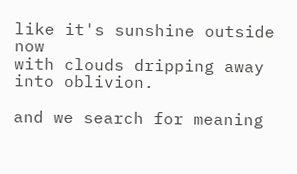like it's sunshine outside now
with clouds dripping away
into oblivion.

and we search for meaning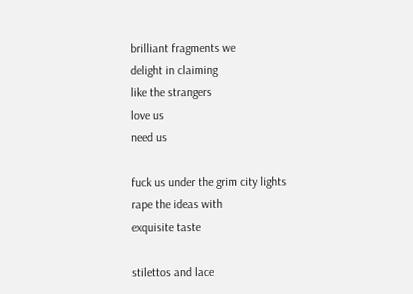brilliant fragments we
delight in claiming
like the strangers
love us
need us

fuck us under the grim city lights
rape the ideas with
exquisite taste

stilettos and lace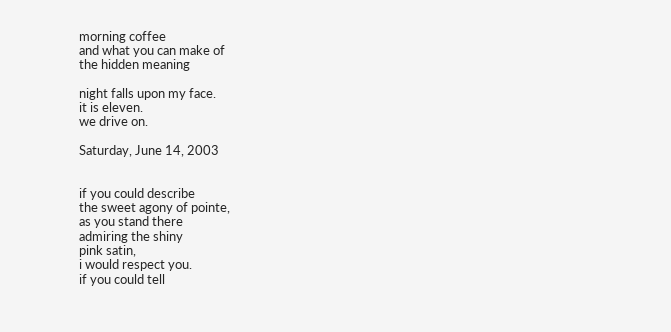morning coffee
and what you can make of
the hidden meaning

night falls upon my face.
it is eleven.
we drive on.

Saturday, June 14, 2003


if you could describe
the sweet agony of pointe,
as you stand there
admiring the shiny
pink satin,
i would respect you.
if you could tell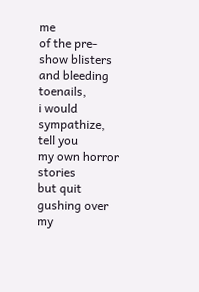me
of the pre-show blisters
and bleeding toenails,
i would sympathize,
tell you
my own horror stories
but quit
gushing over my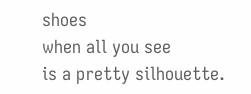shoes
when all you see
is a pretty silhouette.